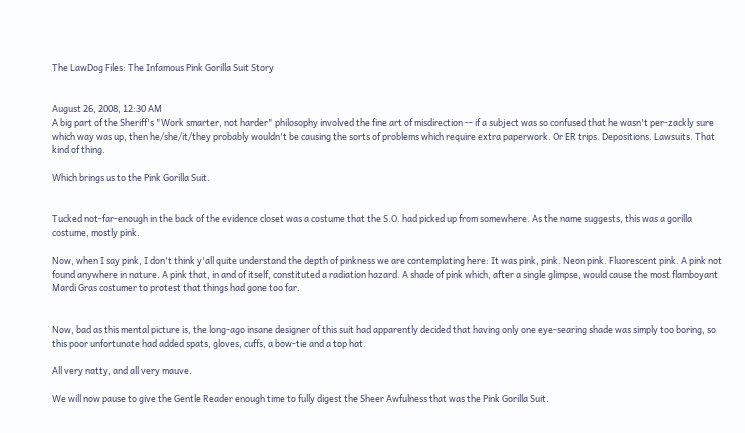The LawDog Files: The Infamous Pink Gorilla Suit Story


August 26, 2008, 12:30 AM
A big part of the Sheriff's "Work smarter, not harder" philosophy involved the fine art of misdirection -- if a subject was so confused that he wasn't per-zackly sure which way was up, then he/she/it/they probably wouldn't be causing the sorts of problems which require extra paperwork. Or ER trips. Depositions. Lawsuits. That kind of thing.

Which brings us to the Pink Gorilla Suit.


Tucked not-far-enough in the back of the evidence closet was a costume that the S.O. had picked up from somewhere. As the name suggests, this was a gorilla costume, mostly pink.

Now, when I say pink, I don't think y'all quite understand the depth of pinkness we are contemplating here: It was pink, pink. Neon pink. Fluorescent pink. A pink not found anywhere in nature. A pink that, in and of itself, constituted a radiation hazard. A shade of pink which, after a single glimpse, would cause the most flamboyant Mardi Gras costumer to protest that things had gone too far.


Now, bad as this mental picture is, the long-ago insane designer of this suit had apparently decided that having only one eye-searing shade was simply too boring, so this poor unfortunate had added spats, gloves, cuffs, a bow-tie and a top hat.

All very natty, and all very mauve.

We will now pause to give the Gentle Reader enough time to fully digest the Sheer Awfulness that was the Pink Gorilla Suit.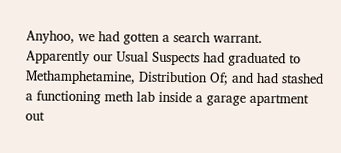Anyhoo, we had gotten a search warrant. Apparently our Usual Suspects had graduated to Methamphetamine, Distribution Of; and had stashed a functioning meth lab inside a garage apartment out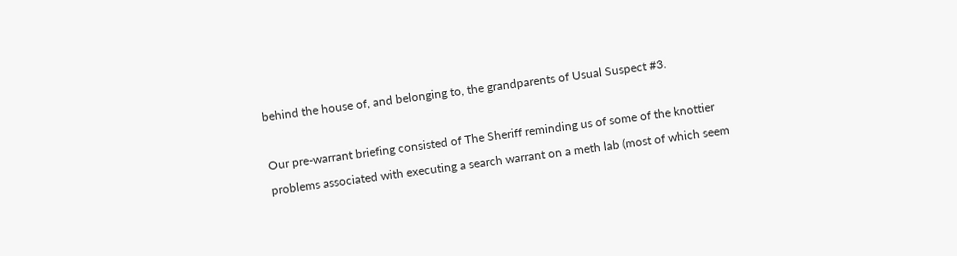behind the house of, and belonging to, the grandparents of Usual Suspect #3.

Our pre-warrant briefing consisted of The Sheriff reminding us of some of the knottier problems associated with executing a search warrant on a meth lab (most of which seem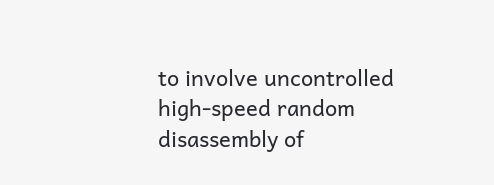to involve uncontrolled high-speed random disassembly of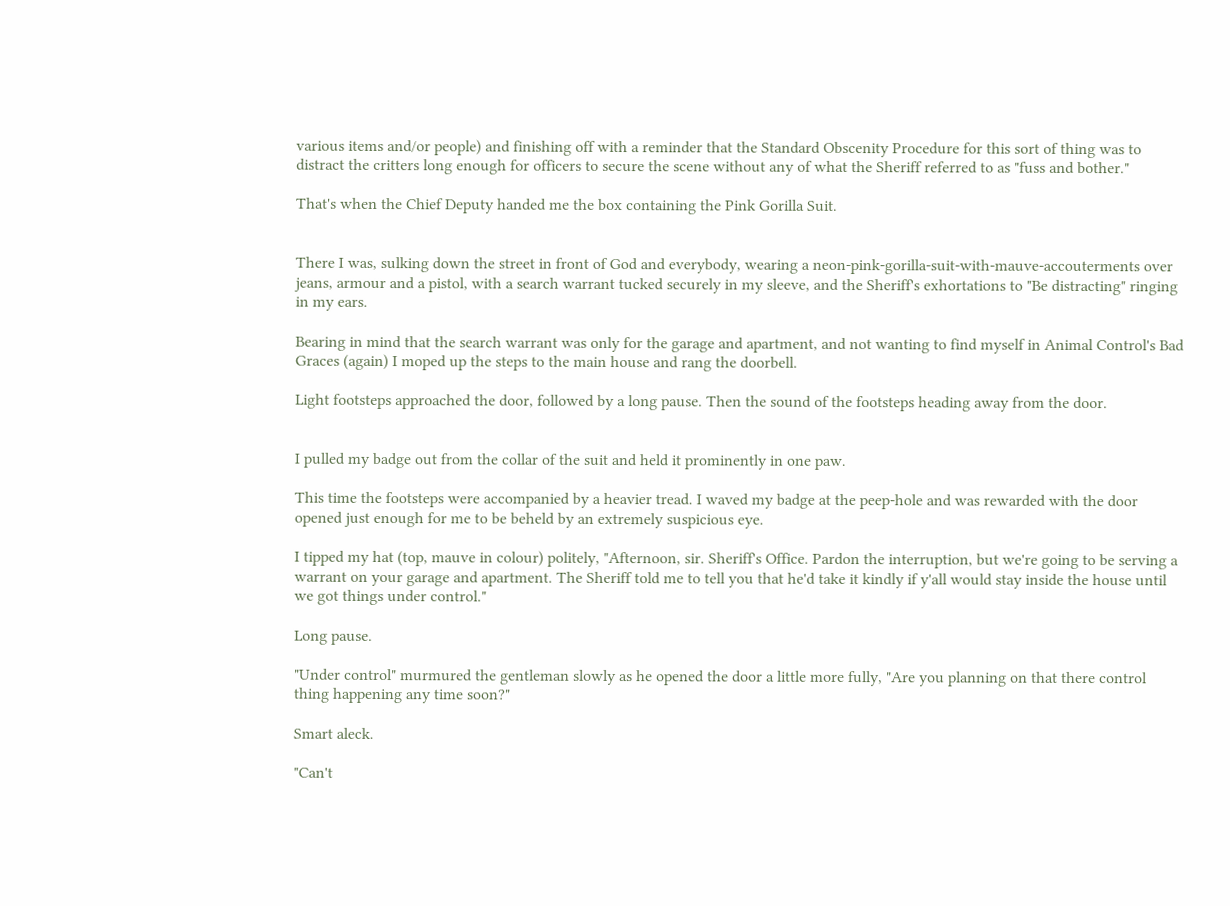various items and/or people) and finishing off with a reminder that the Standard Obscenity Procedure for this sort of thing was to distract the critters long enough for officers to secure the scene without any of what the Sheriff referred to as "fuss and bother."

That's when the Chief Deputy handed me the box containing the Pink Gorilla Suit.


There I was, sulking down the street in front of God and everybody, wearing a neon-pink-gorilla-suit-with-mauve-accouterments over jeans, armour and a pistol, with a search warrant tucked securely in my sleeve, and the Sheriff's exhortations to "Be distracting" ringing in my ears.

Bearing in mind that the search warrant was only for the garage and apartment, and not wanting to find myself in Animal Control's Bad Graces (again) I moped up the steps to the main house and rang the doorbell.

Light footsteps approached the door, followed by a long pause. Then the sound of the footsteps heading away from the door.


I pulled my badge out from the collar of the suit and held it prominently in one paw.

This time the footsteps were accompanied by a heavier tread. I waved my badge at the peep-hole and was rewarded with the door opened just enough for me to be beheld by an extremely suspicious eye.

I tipped my hat (top, mauve in colour) politely, "Afternoon, sir. Sheriff's Office. Pardon the interruption, but we're going to be serving a warrant on your garage and apartment. The Sheriff told me to tell you that he'd take it kindly if y'all would stay inside the house until we got things under control."

Long pause.

"Under control" murmured the gentleman slowly as he opened the door a little more fully, "Are you planning on that there control thing happening any time soon?"

Smart aleck.

"Can't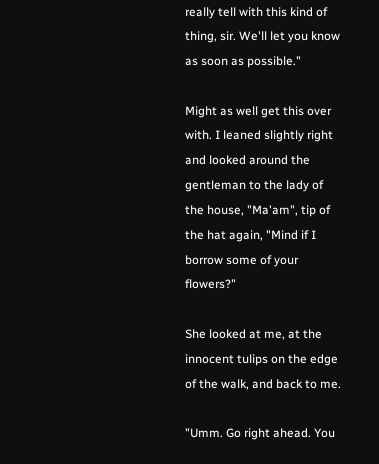really tell with this kind of thing, sir. We'll let you know as soon as possible."

Might as well get this over with. I leaned slightly right and looked around the gentleman to the lady of the house, "Ma'am", tip of the hat again, "Mind if I borrow some of your flowers?"

She looked at me, at the innocent tulips on the edge of the walk, and back to me.

"Umm. Go right ahead. You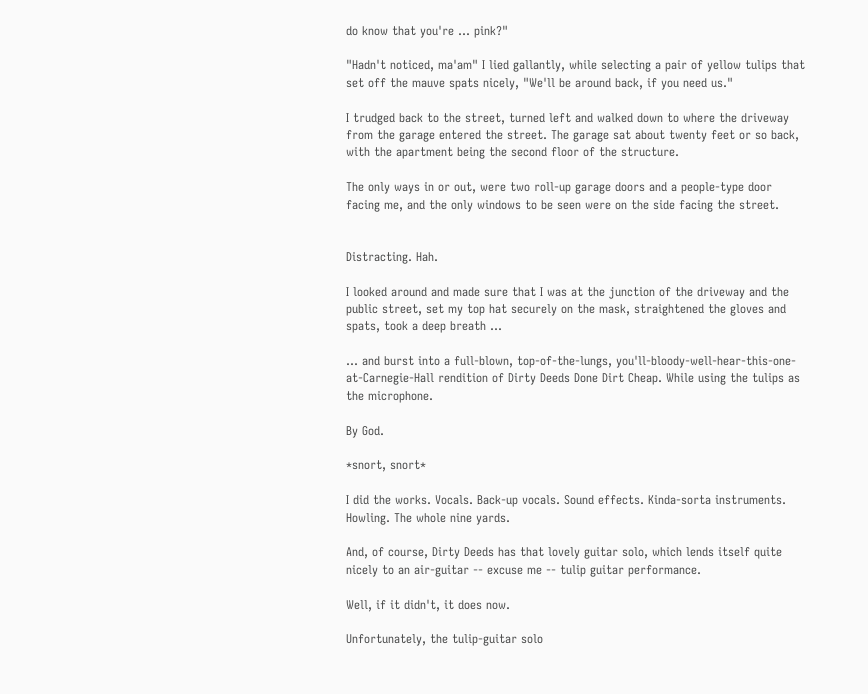do know that you're ... pink?"

"Hadn't noticed, ma'am" I lied gallantly, while selecting a pair of yellow tulips that set off the mauve spats nicely, "We'll be around back, if you need us."

I trudged back to the street, turned left and walked down to where the driveway from the garage entered the street. The garage sat about twenty feet or so back, with the apartment being the second floor of the structure.

The only ways in or out, were two roll-up garage doors and a people-type door facing me, and the only windows to be seen were on the side facing the street.


Distracting. Hah.

I looked around and made sure that I was at the junction of the driveway and the public street, set my top hat securely on the mask, straightened the gloves and spats, took a deep breath ...

... and burst into a full-blown, top-of-the-lungs, you'll-bloody-well-hear-this-one-at-Carnegie-Hall rendition of Dirty Deeds Done Dirt Cheap. While using the tulips as the microphone.

By God.

*snort, snort*

I did the works. Vocals. Back-up vocals. Sound effects. Kinda-sorta instruments. Howling. The whole nine yards.

And, of course, Dirty Deeds has that lovely guitar solo, which lends itself quite nicely to an air-guitar -- excuse me -- tulip guitar performance.

Well, if it didn't, it does now.

Unfortunately, the tulip-guitar solo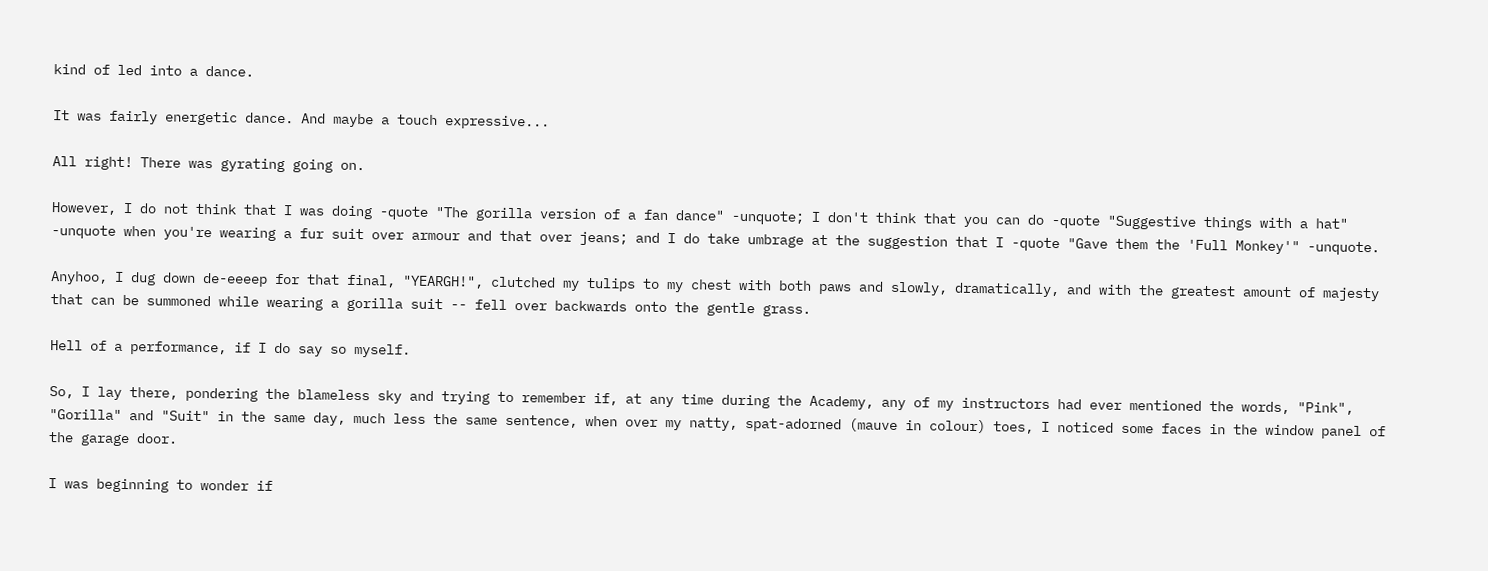kind of led into a dance.

It was fairly energetic dance. And maybe a touch expressive...

All right! There was gyrating going on.

However, I do not think that I was doing -quote "The gorilla version of a fan dance" -unquote; I don't think that you can do -quote "Suggestive things with a hat" -unquote when you're wearing a fur suit over armour and that over jeans; and I do take umbrage at the suggestion that I -quote "Gave them the 'Full Monkey'" -unquote.

Anyhoo, I dug down de-eeeep for that final, "YEARGH!", clutched my tulips to my chest with both paws and slowly, dramatically, and with the greatest amount of majesty that can be summoned while wearing a gorilla suit -- fell over backwards onto the gentle grass.

Hell of a performance, if I do say so myself.

So, I lay there, pondering the blameless sky and trying to remember if, at any time during the Academy, any of my instructors had ever mentioned the words, "Pink", "Gorilla" and "Suit" in the same day, much less the same sentence, when over my natty, spat-adorned (mauve in colour) toes, I noticed some faces in the window panel of the garage door.

I was beginning to wonder if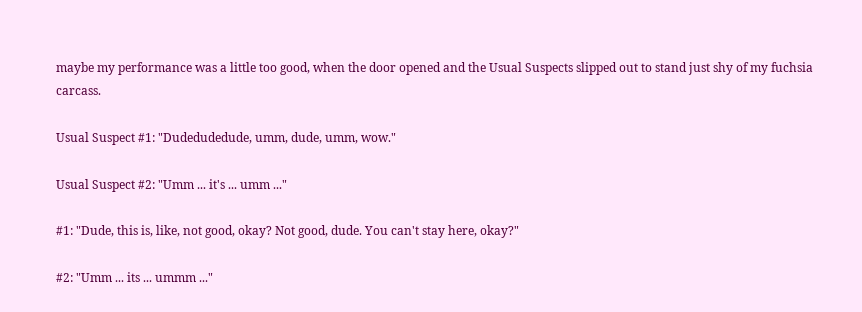maybe my performance was a little too good, when the door opened and the Usual Suspects slipped out to stand just shy of my fuchsia carcass.

Usual Suspect #1: "Dudedudedude, umm, dude, umm, wow."

Usual Suspect #2: "Umm ... it's ... umm ..."

#1: "Dude, this is, like, not good, okay? Not good, dude. You can't stay here, okay?"

#2: "Umm ... its ... ummm ..."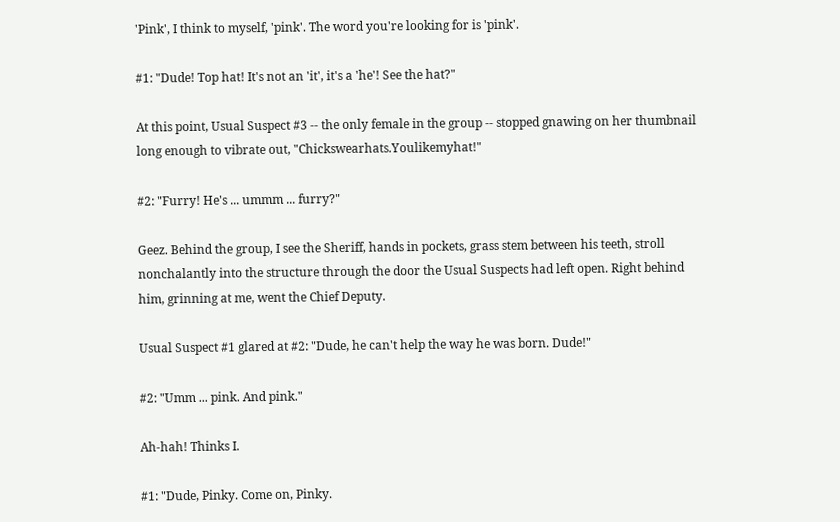'Pink', I think to myself, 'pink'. The word you're looking for is 'pink'.

#1: "Dude! Top hat! It's not an 'it', it's a 'he'! See the hat?"

At this point, Usual Suspect #3 -- the only female in the group -- stopped gnawing on her thumbnail long enough to vibrate out, "Chickswearhats.Youlikemyhat!"

#2: "Furry! He's ... ummm ... furry?"

Geez. Behind the group, I see the Sheriff, hands in pockets, grass stem between his teeth, stroll nonchalantly into the structure through the door the Usual Suspects had left open. Right behind him, grinning at me, went the Chief Deputy.

Usual Suspect #1 glared at #2: "Dude, he can't help the way he was born. Dude!"

#2: "Umm ... pink. And pink."

Ah-hah! Thinks I.

#1: "Dude, Pinky. Come on, Pinky.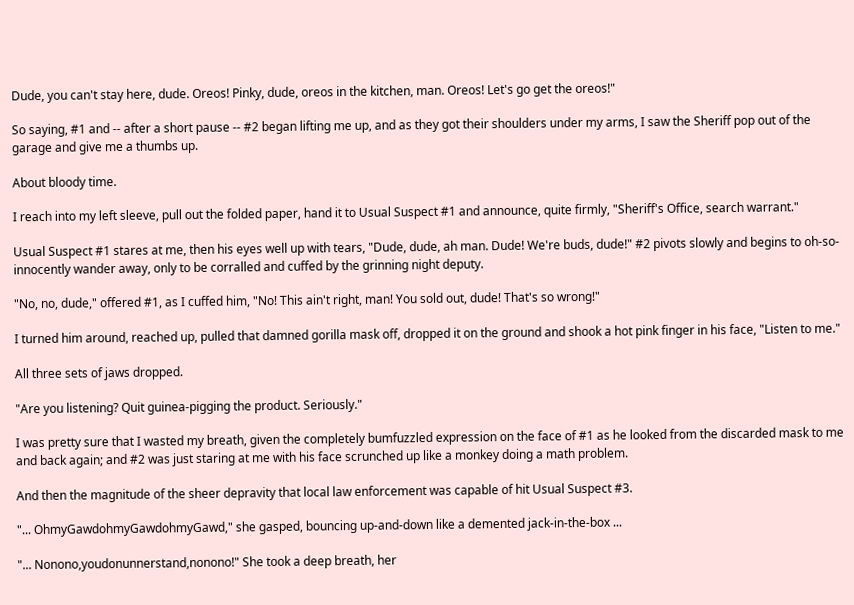Dude, you can't stay here, dude. Oreos! Pinky, dude, oreos in the kitchen, man. Oreos! Let's go get the oreos!"

So saying, #1 and -- after a short pause -- #2 began lifting me up, and as they got their shoulders under my arms, I saw the Sheriff pop out of the garage and give me a thumbs up.

About bloody time.

I reach into my left sleeve, pull out the folded paper, hand it to Usual Suspect #1 and announce, quite firmly, "Sheriff's Office, search warrant."

Usual Suspect #1 stares at me, then his eyes well up with tears, "Dude, dude, ah man. Dude! We're buds, dude!" #2 pivots slowly and begins to oh-so-innocently wander away, only to be corralled and cuffed by the grinning night deputy.

"No, no, dude," offered #1, as I cuffed him, "No! This ain't right, man! You sold out, dude! That's so wrong!"

I turned him around, reached up, pulled that damned gorilla mask off, dropped it on the ground and shook a hot pink finger in his face, "Listen to me."

All three sets of jaws dropped.

"Are you listening? Quit guinea-pigging the product. Seriously."

I was pretty sure that I wasted my breath, given the completely bumfuzzled expression on the face of #1 as he looked from the discarded mask to me and back again; and #2 was just staring at me with his face scrunched up like a monkey doing a math problem.

And then the magnitude of the sheer depravity that local law enforcement was capable of hit Usual Suspect #3.

"... OhmyGawdohmyGawdohmyGawd," she gasped, bouncing up-and-down like a demented jack-in-the-box ...

"... Nonono,youdonunnerstand,nonono!" She took a deep breath, her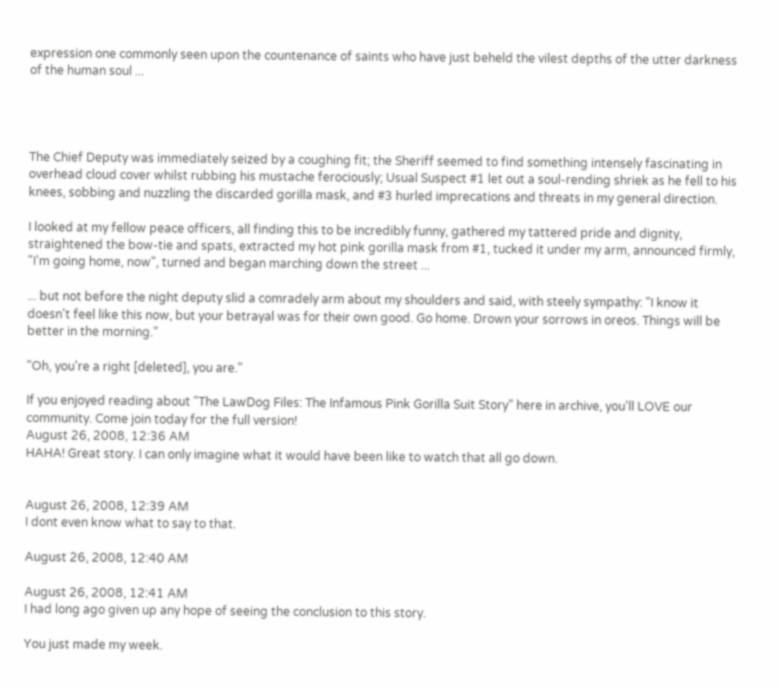expression one commonly seen upon the countenance of saints who have just beheld the vilest depths of the utter darkness of the human soul ...




The Chief Deputy was immediately seized by a coughing fit; the Sheriff seemed to find something intensely fascinating in overhead cloud cover whilst rubbing his mustache ferociously; Usual Suspect #1 let out a soul-rending shriek as he fell to his knees, sobbing and nuzzling the discarded gorilla mask, and #3 hurled imprecations and threats in my general direction.

I looked at my fellow peace officers, all finding this to be incredibly funny, gathered my tattered pride and dignity, straightened the bow-tie and spats, extracted my hot pink gorilla mask from #1, tucked it under my arm, announced firmly, "I'm going home, now", turned and began marching down the street ...

... but not before the night deputy slid a comradely arm about my shoulders and said, with steely sympathy: "I know it doesn't feel like this now, but your betrayal was for their own good. Go home. Drown your sorrows in oreos. Things will be better in the morning."

"Oh, you're a right [deleted], you are."

If you enjoyed reading about "The LawDog Files: The Infamous Pink Gorilla Suit Story" here in archive, you'll LOVE our community. Come join today for the full version!
August 26, 2008, 12:36 AM
HAHA! Great story. I can only imagine what it would have been like to watch that all go down.


August 26, 2008, 12:39 AM
I dont even know what to say to that.

August 26, 2008, 12:40 AM

August 26, 2008, 12:41 AM
I had long ago given up any hope of seeing the conclusion to this story.

You just made my week.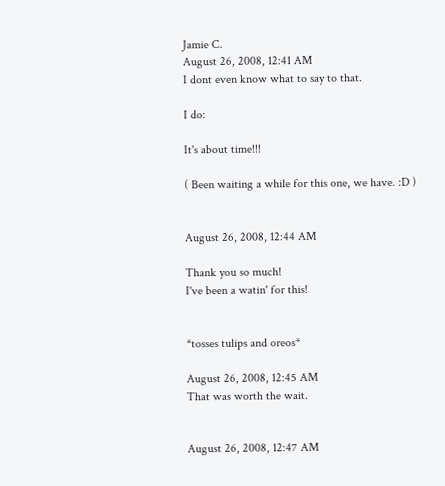Jamie C.
August 26, 2008, 12:41 AM
I dont even know what to say to that.

I do:

It's about time!!!

( Been waiting a while for this one, we have. :D )


August 26, 2008, 12:44 AM

Thank you so much!
I've been a watin' for this!


*tosses tulips and oreos*

August 26, 2008, 12:45 AM
That was worth the wait.


August 26, 2008, 12:47 AM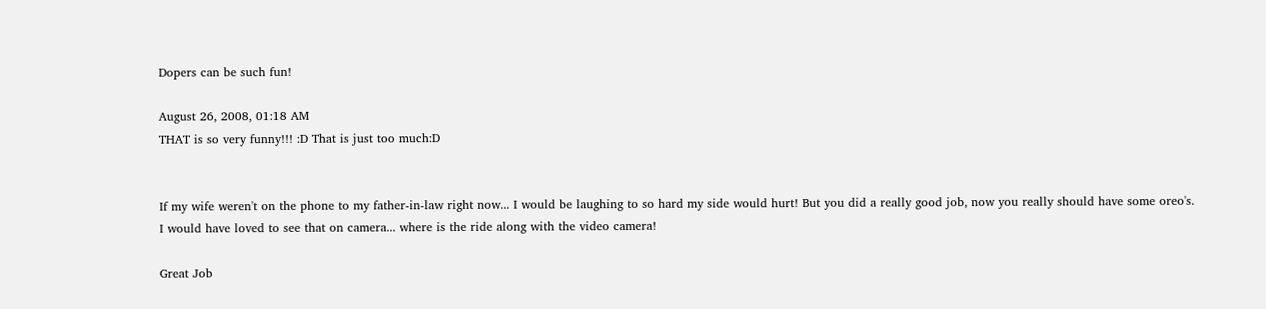Dopers can be such fun!

August 26, 2008, 01:18 AM
THAT is so very funny!!! :D That is just too much:D


If my wife weren't on the phone to my father-in-law right now... I would be laughing to so hard my side would hurt! But you did a really good job, now you really should have some oreo's.
I would have loved to see that on camera... where is the ride along with the video camera!

Great Job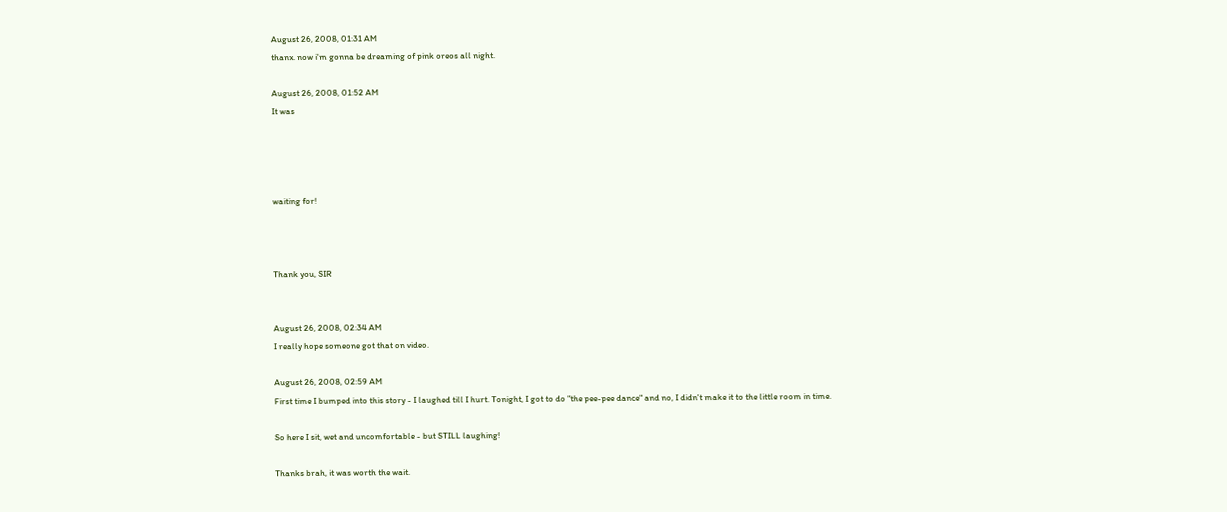August 26, 2008, 01:31 AM
thanx. now i'm gonna be dreaming of pink oreos all night.

August 26, 2008, 01:52 AM
It was




waiting for!



Thank you, SIR


August 26, 2008, 02:34 AM
I really hope someone got that on video.

August 26, 2008, 02:59 AM
First time I bumped into this story - I laughed till I hurt. Tonight, I got to do "the pee-pee dance" and no, I didn't make it to the little room in time.

So here I sit, wet and uncomfortable - but STILL laughing!

Thanks brah, it was worth the wait.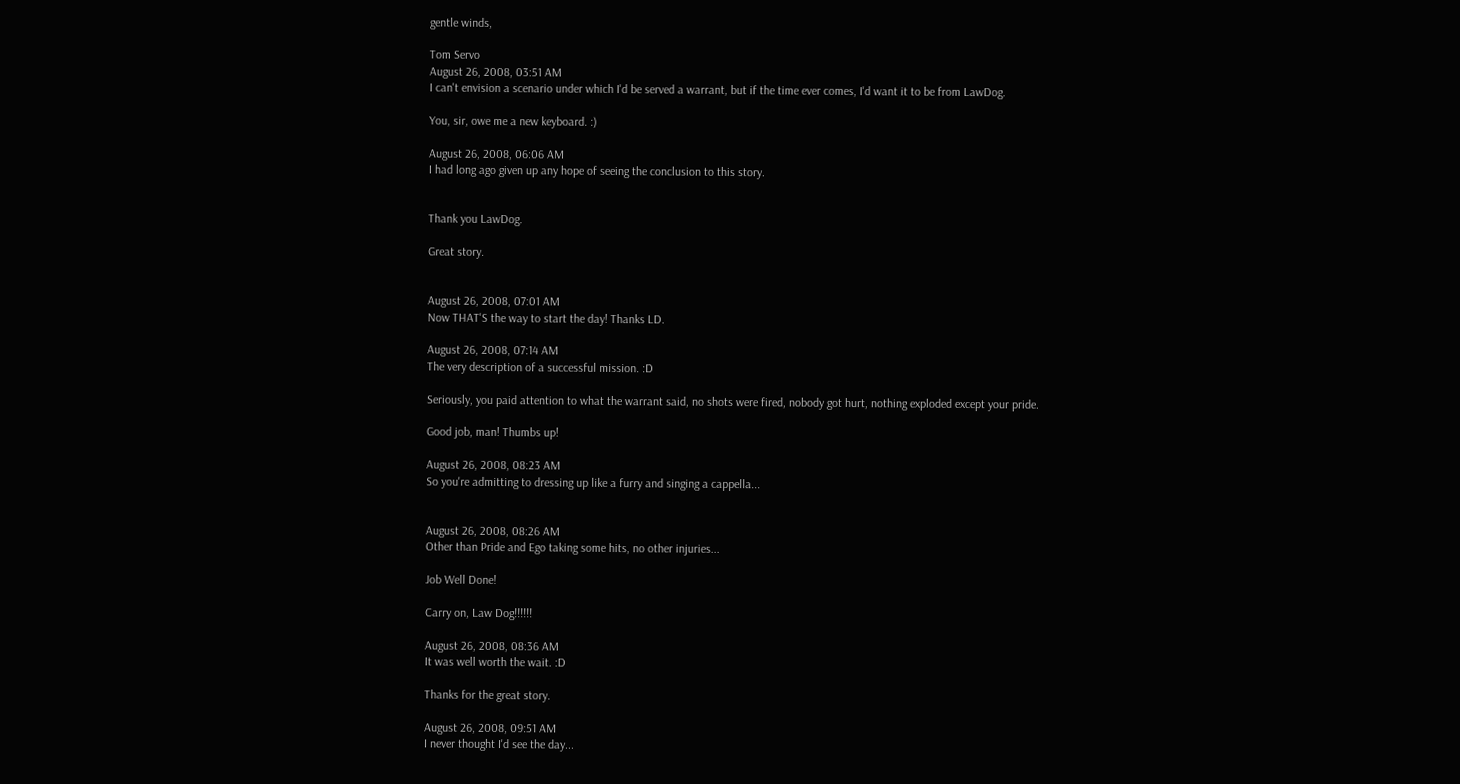gentle winds,

Tom Servo
August 26, 2008, 03:51 AM
I can't envision a scenario under which I'd be served a warrant, but if the time ever comes, I'd want it to be from LawDog.

You, sir, owe me a new keyboard. :)

August 26, 2008, 06:06 AM
I had long ago given up any hope of seeing the conclusion to this story.


Thank you LawDog.

Great story.


August 26, 2008, 07:01 AM
Now THAT'S the way to start the day! Thanks LD.

August 26, 2008, 07:14 AM
The very description of a successful mission. :D

Seriously, you paid attention to what the warrant said, no shots were fired, nobody got hurt, nothing exploded except your pride.

Good job, man! Thumbs up!

August 26, 2008, 08:23 AM
So you're admitting to dressing up like a furry and singing a cappella...


August 26, 2008, 08:26 AM
Other than Pride and Ego taking some hits, no other injuries...

Job Well Done!

Carry on, Law Dog!!!!!!

August 26, 2008, 08:36 AM
It was well worth the wait. :D

Thanks for the great story.

August 26, 2008, 09:51 AM
I never thought I'd see the day...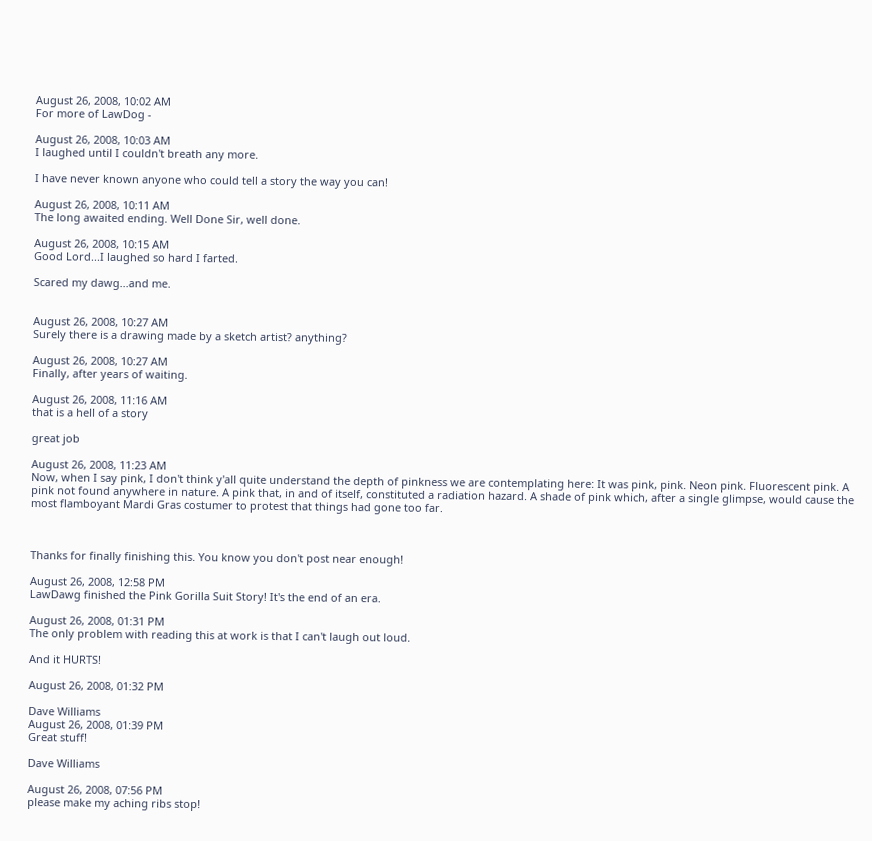August 26, 2008, 10:02 AM
For more of LawDog -

August 26, 2008, 10:03 AM
I laughed until I couldn't breath any more.

I have never known anyone who could tell a story the way you can!

August 26, 2008, 10:11 AM
The long awaited ending. Well Done Sir, well done.

August 26, 2008, 10:15 AM
Good Lord...I laughed so hard I farted.

Scared my dawg...and me.


August 26, 2008, 10:27 AM
Surely there is a drawing made by a sketch artist? anything?

August 26, 2008, 10:27 AM
Finally, after years of waiting.

August 26, 2008, 11:16 AM
that is a hell of a story

great job

August 26, 2008, 11:23 AM
Now, when I say pink, I don't think y'all quite understand the depth of pinkness we are contemplating here: It was pink, pink. Neon pink. Fluorescent pink. A pink not found anywhere in nature. A pink that, in and of itself, constituted a radiation hazard. A shade of pink which, after a single glimpse, would cause the most flamboyant Mardi Gras costumer to protest that things had gone too far.



Thanks for finally finishing this. You know you don't post near enough!

August 26, 2008, 12:58 PM
LawDawg finished the Pink Gorilla Suit Story! It's the end of an era.

August 26, 2008, 01:31 PM
The only problem with reading this at work is that I can't laugh out loud.

And it HURTS!

August 26, 2008, 01:32 PM

Dave Williams
August 26, 2008, 01:39 PM
Great stuff!

Dave Williams

August 26, 2008, 07:56 PM
please make my aching ribs stop!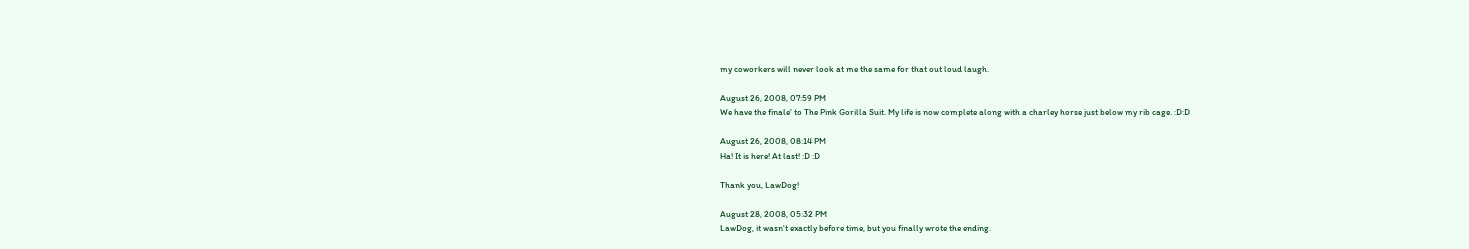my coworkers will never look at me the same for that out loud laugh.

August 26, 2008, 07:59 PM
We have the finale' to The Pink Gorilla Suit. My life is now complete along with a charley horse just below my rib cage. :D:D

August 26, 2008, 08:14 PM
Ha! It is here! At last! :D :D

Thank you, LawDog!

August 28, 2008, 05:32 PM
LawDog, it wasn't exactly before time, but you finally wrote the ending.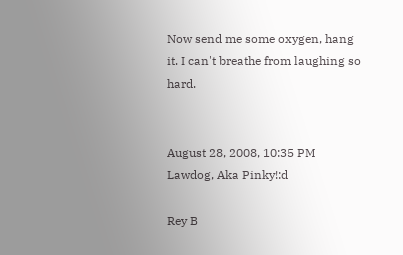Now send me some oxygen, hang it. I can't breathe from laughing so hard.


August 28, 2008, 10:35 PM
Lawdog, Aka Pinky!:d

Rey B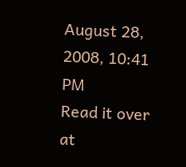August 28, 2008, 10:41 PM
Read it over at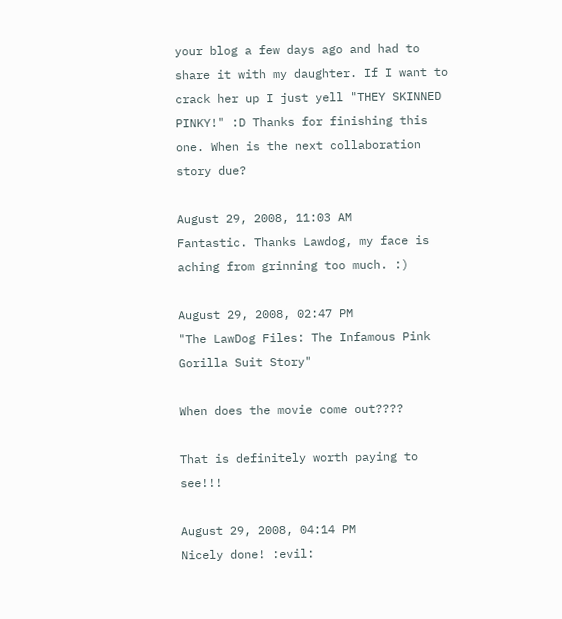your blog a few days ago and had to share it with my daughter. If I want to crack her up I just yell "THEY SKINNED PINKY!" :D Thanks for finishing this one. When is the next collaboration story due?

August 29, 2008, 11:03 AM
Fantastic. Thanks Lawdog, my face is aching from grinning too much. :)

August 29, 2008, 02:47 PM
"The LawDog Files: The Infamous Pink Gorilla Suit Story"

When does the movie come out????

That is definitely worth paying to see!!!

August 29, 2008, 04:14 PM
Nicely done! :evil: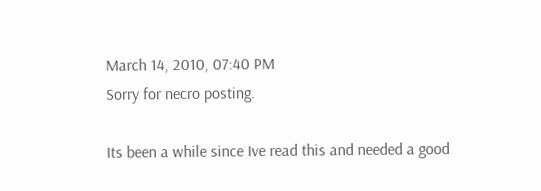March 14, 2010, 07:40 PM
Sorry for necro posting.

Its been a while since Ive read this and needed a good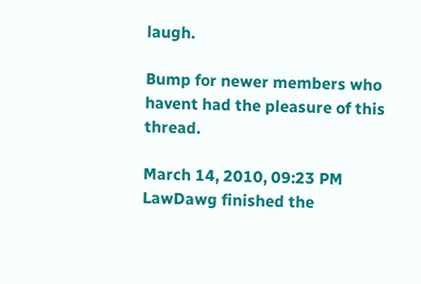laugh.

Bump for newer members who havent had the pleasure of this thread.

March 14, 2010, 09:23 PM
LawDawg finished the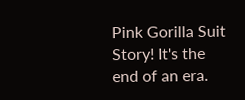Pink Gorilla Suit Story! It's the end of an era.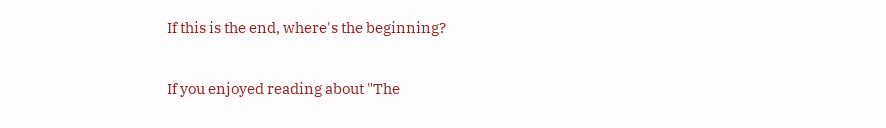If this is the end, where's the beginning?

If you enjoyed reading about "The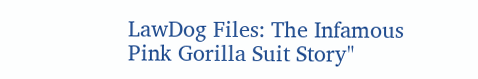LawDog Files: The Infamous Pink Gorilla Suit Story"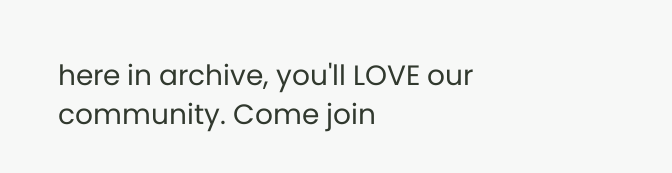here in archive, you'll LOVE our community. Come join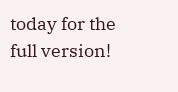today for the full version!